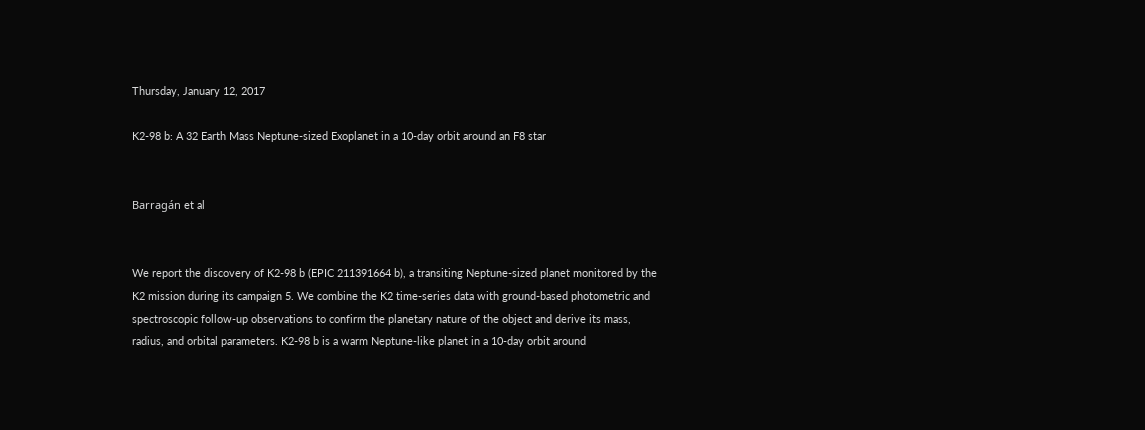Thursday, January 12, 2017

K2-98 b: A 32 Earth Mass Neptune-sized Exoplanet in a 10-day orbit around an F8 star


Barragán et al


We report the discovery of K2-98 b (EPIC 211391664 b), a transiting Neptune-sized planet monitored by the K2 mission during its campaign 5. We combine the K2 time-series data with ground-based photometric and spectroscopic follow-up observations to confirm the planetary nature of the object and derive its mass, radius, and orbital parameters. K2-98 b is a warm Neptune-like planet in a 10-day orbit around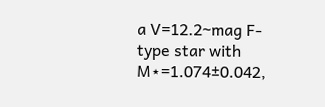a V=12.2~mag F-type star with M⋆=1.074±0.042,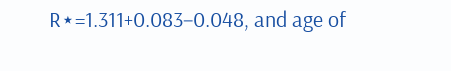R⋆=1.311+0.083−0.048, and age of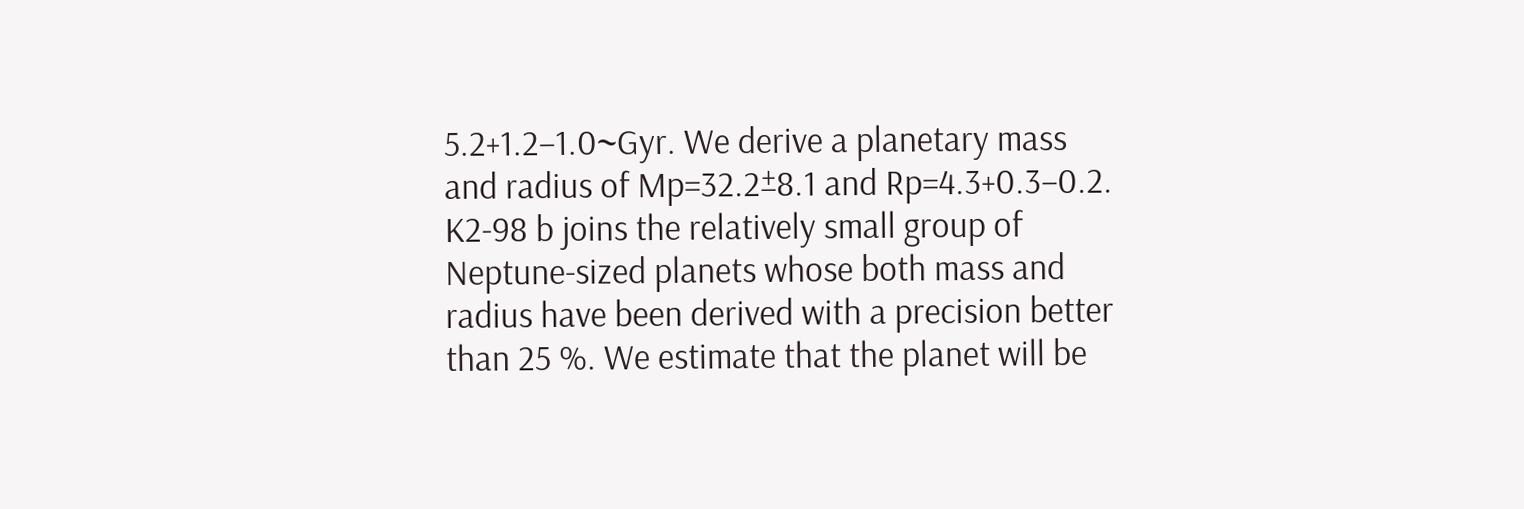5.2+1.2−1.0~Gyr. We derive a planetary mass and radius of Mp=32.2±8.1 and Rp=4.3+0.3−0.2. K2-98 b joins the relatively small group of Neptune-sized planets whose both mass and radius have been derived with a precision better than 25 %. We estimate that the planet will be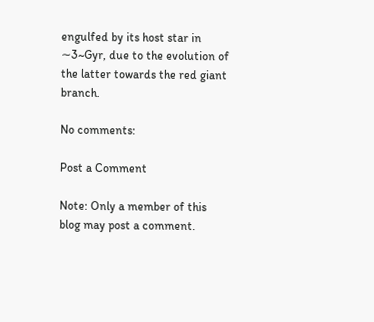engulfed by its host star in ∼3~Gyr, due to the evolution of the latter towards the red giant branch.

No comments:

Post a Comment

Note: Only a member of this blog may post a comment.